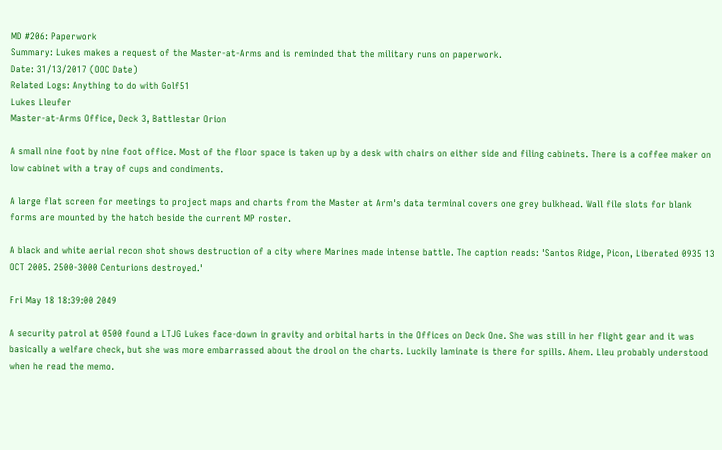MD #206: Paperwork
Summary: Lukes makes a request of the Master-at-Arms and is reminded that the military runs on paperwork.
Date: 31/13/2017 (OOC Date)
Related Logs: Anything to do with Golf51
Lukes Lleufer
Master-at-Arms Office, Deck 3, Battlestar Orion

A small nine foot by nine foot office. Most of the floor space is taken up by a desk with chairs on either side and filing cabinets. There is a coffee maker on low cabinet with a tray of cups and condiments.

A large flat screen for meetings to project maps and charts from the Master at Arm's data terminal covers one grey bulkhead. Wall file slots for blank forms are mounted by the hatch beside the current MP roster.

A black and white aerial recon shot shows destruction of a city where Marines made intense battle. The caption reads: 'Santos Ridge, Picon, Liberated 0935 13 OCT 2005. 2500-3000 Centurions destroyed.'

Fri May 18 18:39:00 2049

A security patrol at 0500 found a LTJG Lukes face-down in gravity and orbital harts in the Offices on Deck One. She was still in her flight gear and it was basically a welfare check, but she was more embarrassed about the drool on the charts. Luckily laminate is there for spills. Ahem. Lleu probably understood when he read the memo.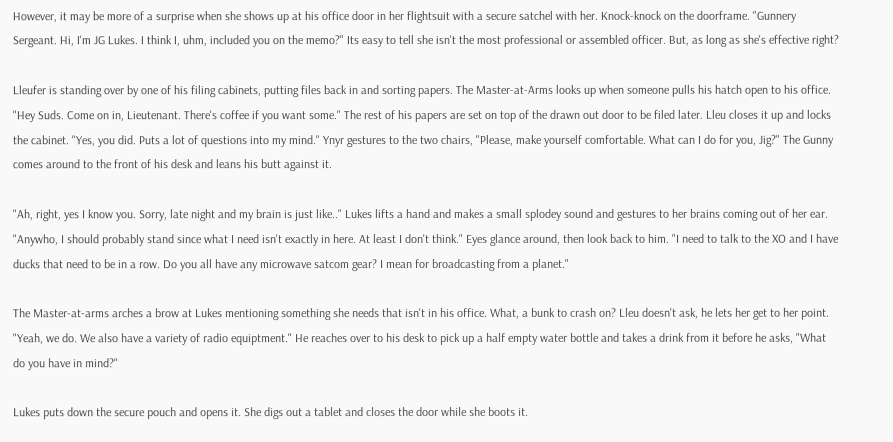However, it may be more of a surprise when she shows up at his office door in her flightsuit with a secure satchel with her. Knock-knock on the doorframe. "Gunnery Sergeant. Hi, I'm JG Lukes. I think I, uhm, included you on the memo?" Its easy to tell she isn't the most professional or assembled officer. But, as long as she's effective right?

Lleufer is standing over by one of his filing cabinets, putting files back in and sorting papers. The Master-at-Arms looks up when someone pulls his hatch open to his office. "Hey Suds. Come on in, Lieutenant. There's coffee if you want some." The rest of his papers are set on top of the drawn out door to be filed later. Lleu closes it up and locks the cabinet. "Yes, you did. Puts a lot of questions into my mind." Ynyr gestures to the two chairs, "Please, make yourself comfortable. What can I do for you, Jig?" The Gunny comes around to the front of his desk and leans his butt against it.

"Ah, right, yes I know you. Sorry, late night and my brain is just like.." Lukes lifts a hand and makes a small splodey sound and gestures to her brains coming out of her ear. "Anywho, I should probably stand since what I need isn't exactly in here. At least I don't think." Eyes glance around, then look back to him. "I need to talk to the XO and I have ducks that need to be in a row. Do you all have any microwave satcom gear? I mean for broadcasting from a planet."

The Master-at-arms arches a brow at Lukes mentioning something she needs that isn't in his office. What, a bunk to crash on? Lleu doesn't ask, he lets her get to her point. "Yeah, we do. We also have a variety of radio equiptment." He reaches over to his desk to pick up a half empty water bottle and takes a drink from it before he asks, "What do you have in mind?"

Lukes puts down the secure pouch and opens it. She digs out a tablet and closes the door while she boots it.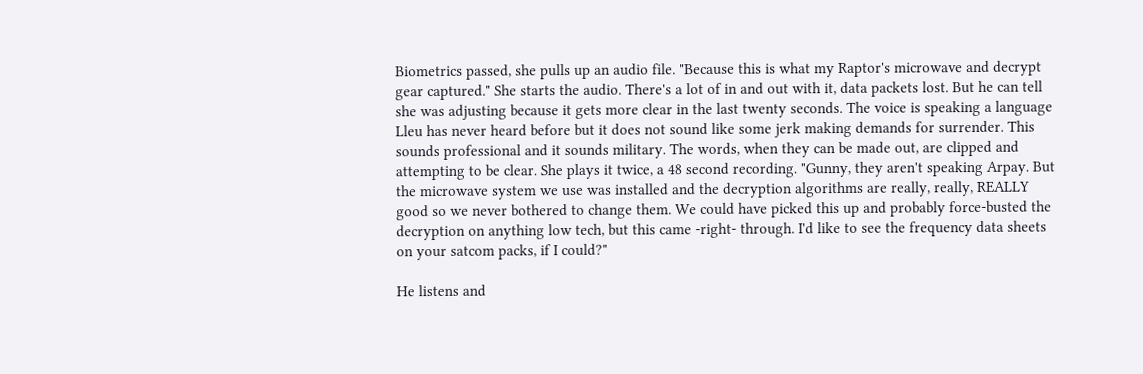Biometrics passed, she pulls up an audio file. "Because this is what my Raptor's microwave and decrypt gear captured." She starts the audio. There's a lot of in and out with it, data packets lost. But he can tell she was adjusting because it gets more clear in the last twenty seconds. The voice is speaking a language Lleu has never heard before but it does not sound like some jerk making demands for surrender. This sounds professional and it sounds military. The words, when they can be made out, are clipped and attempting to be clear. She plays it twice, a 48 second recording. "Gunny, they aren't speaking Arpay. But the microwave system we use was installed and the decryption algorithms are really, really, REALLY good so we never bothered to change them. We could have picked this up and probably force-busted the decryption on anything low tech, but this came -right- through. I'd like to see the frequency data sheets on your satcom packs, if I could?"

He listens and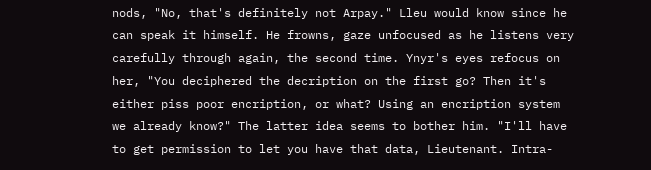nods, "No, that's definitely not Arpay." Lleu would know since he can speak it himself. He frowns, gaze unfocused as he listens very carefully through again, the second time. Ynyr's eyes refocus on her, "You deciphered the decription on the first go? Then it's either piss poor encription, or what? Using an encription system we already know?" The latter idea seems to bother him. "I'll have to get permission to let you have that data, Lieutenant. Intra-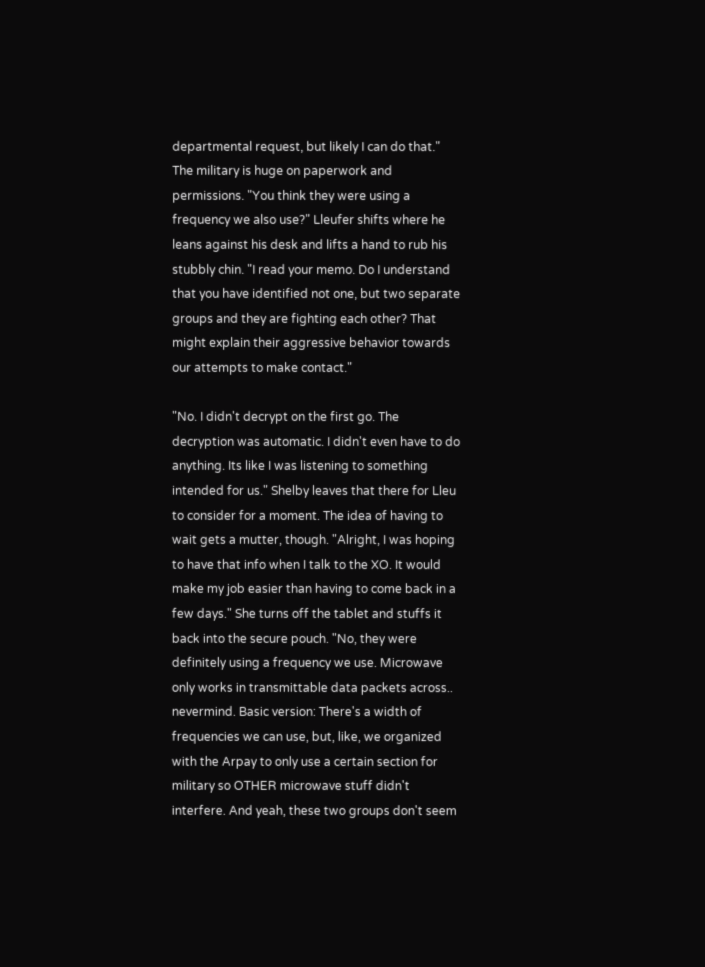departmental request, but likely I can do that." The military is huge on paperwork and permissions. "You think they were using a frequency we also use?" Lleufer shifts where he leans against his desk and lifts a hand to rub his stubbly chin. "I read your memo. Do I understand that you have identified not one, but two separate groups and they are fighting each other? That might explain their aggressive behavior towards our attempts to make contact."

"No. I didn't decrypt on the first go. The decryption was automatic. I didn't even have to do anything. Its like I was listening to something intended for us." Shelby leaves that there for Lleu to consider for a moment. The idea of having to wait gets a mutter, though. "Alright, I was hoping to have that info when I talk to the XO. It would make my job easier than having to come back in a few days." She turns off the tablet and stuffs it back into the secure pouch. "No, they were definitely using a frequency we use. Microwave only works in transmittable data packets across.. nevermind. Basic version: There's a width of frequencies we can use, but, like, we organized with the Arpay to only use a certain section for military so OTHER microwave stuff didn't interfere. And yeah, these two groups don't seem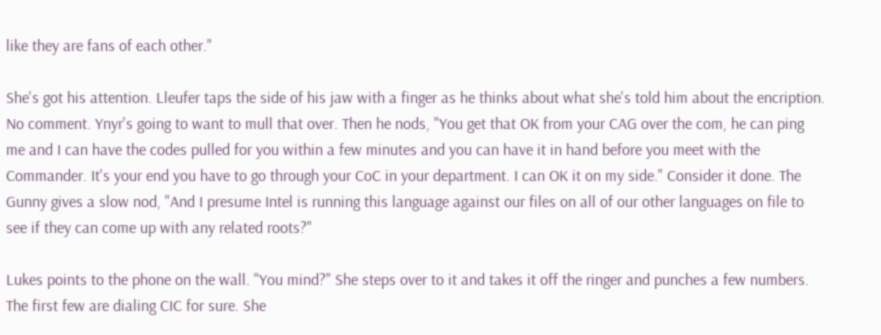like they are fans of each other."

She's got his attention. Lleufer taps the side of his jaw with a finger as he thinks about what she's told him about the encription. No comment. Ynyr's going to want to mull that over. Then he nods, "You get that OK from your CAG over the com, he can ping me and I can have the codes pulled for you within a few minutes and you can have it in hand before you meet with the Commander. It's your end you have to go through your CoC in your department. I can OK it on my side." Consider it done. The Gunny gives a slow nod, "And I presume Intel is running this language against our files on all of our other languages on file to see if they can come up with any related roots?"

Lukes points to the phone on the wall. "You mind?" She steps over to it and takes it off the ringer and punches a few numbers. The first few are dialing CIC for sure. She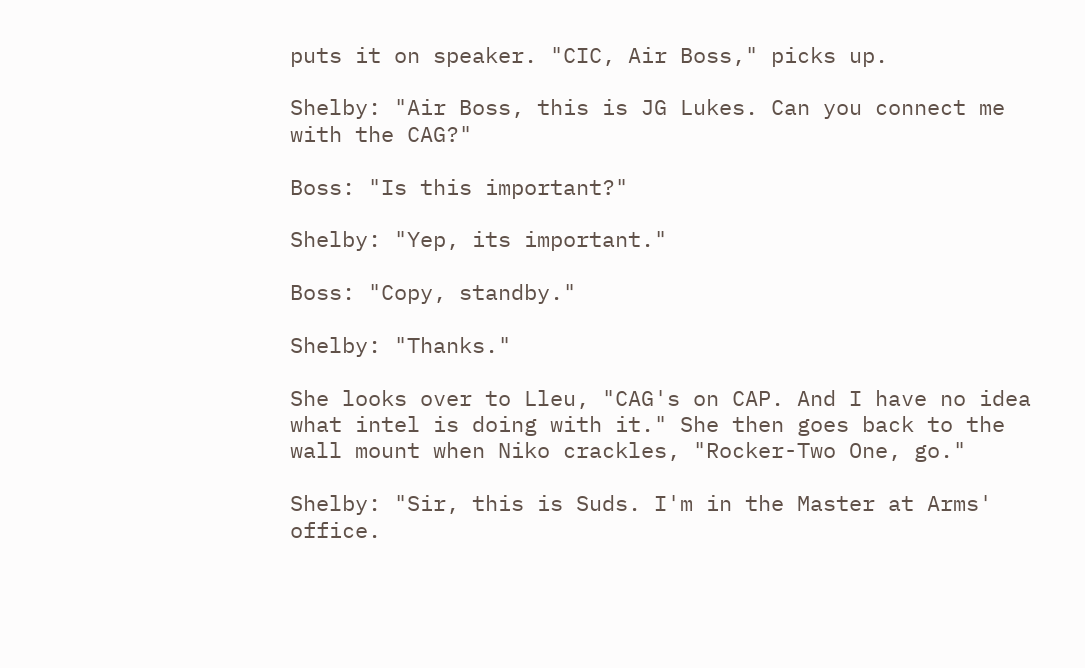puts it on speaker. "CIC, Air Boss," picks up.

Shelby: "Air Boss, this is JG Lukes. Can you connect me with the CAG?"

Boss: "Is this important?"

Shelby: "Yep, its important."

Boss: "Copy, standby."

Shelby: "Thanks."

She looks over to Lleu, "CAG's on CAP. And I have no idea what intel is doing with it." She then goes back to the wall mount when Niko crackles, "Rocker-Two One, go."

Shelby: "Sir, this is Suds. I'm in the Master at Arms' office.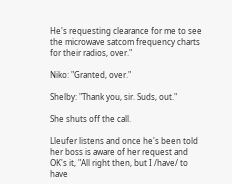He's requesting clearance for me to see the microwave satcom frequency charts for their radios, over."

Niko: "Granted, over."

Shelby: "Thank you, sir. Suds, out."

She shuts off the call.

Lleufer listens and once he's been told her boss is aware of her request and OK's it, "All right then, but I /have/ to have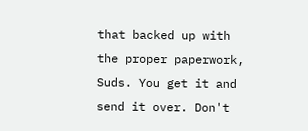that backed up with the proper paperwork, Suds. You get it and send it over. Don't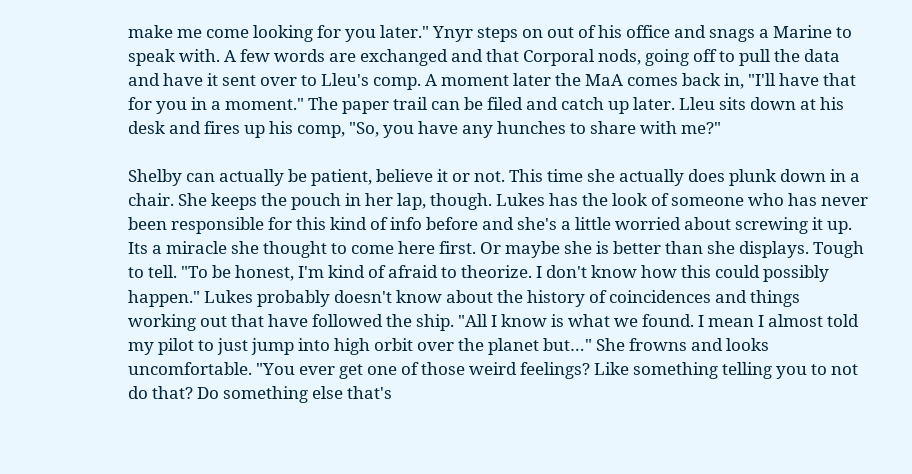make me come looking for you later." Ynyr steps on out of his office and snags a Marine to speak with. A few words are exchanged and that Corporal nods, going off to pull the data and have it sent over to Lleu's comp. A moment later the MaA comes back in, "I'll have that for you in a moment." The paper trail can be filed and catch up later. Lleu sits down at his desk and fires up his comp, "So, you have any hunches to share with me?"

Shelby can actually be patient, believe it or not. This time she actually does plunk down in a chair. She keeps the pouch in her lap, though. Lukes has the look of someone who has never been responsible for this kind of info before and she's a little worried about screwing it up. Its a miracle she thought to come here first. Or maybe she is better than she displays. Tough to tell. "To be honest, I'm kind of afraid to theorize. I don't know how this could possibly happen." Lukes probably doesn't know about the history of coincidences and things working out that have followed the ship. "All I know is what we found. I mean I almost told my pilot to just jump into high orbit over the planet but…" She frowns and looks uncomfortable. "You ever get one of those weird feelings? Like something telling you to not do that? Do something else that's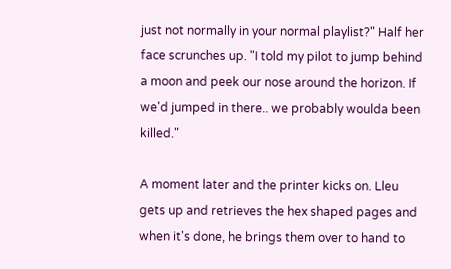just not normally in your normal playlist?" Half her face scrunches up. "I told my pilot to jump behind a moon and peek our nose around the horizon. If we'd jumped in there.. we probably woulda been killed."

A moment later and the printer kicks on. Lleu gets up and retrieves the hex shaped pages and when it's done, he brings them over to hand to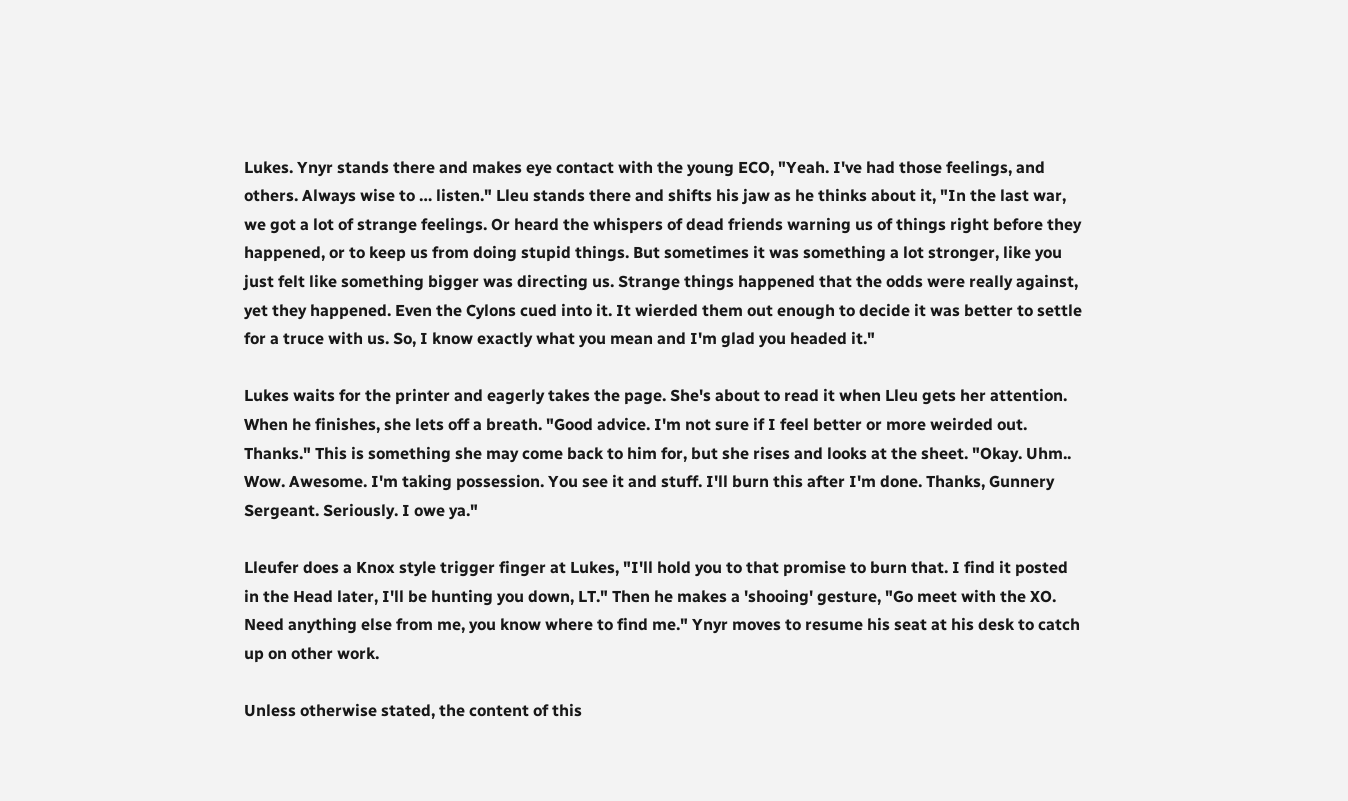Lukes. Ynyr stands there and makes eye contact with the young ECO, "Yeah. I've had those feelings, and others. Always wise to … listen." Lleu stands there and shifts his jaw as he thinks about it, "In the last war, we got a lot of strange feelings. Or heard the whispers of dead friends warning us of things right before they happened, or to keep us from doing stupid things. But sometimes it was something a lot stronger, like you just felt like something bigger was directing us. Strange things happened that the odds were really against, yet they happened. Even the Cylons cued into it. It wierded them out enough to decide it was better to settle for a truce with us. So, I know exactly what you mean and I'm glad you headed it."

Lukes waits for the printer and eagerly takes the page. She's about to read it when Lleu gets her attention. When he finishes, she lets off a breath. "Good advice. I'm not sure if I feel better or more weirded out. Thanks." This is something she may come back to him for, but she rises and looks at the sheet. "Okay. Uhm.. Wow. Awesome. I'm taking possession. You see it and stuff. I'll burn this after I'm done. Thanks, Gunnery Sergeant. Seriously. I owe ya."

Lleufer does a Knox style trigger finger at Lukes, "I'll hold you to that promise to burn that. I find it posted in the Head later, I'll be hunting you down, LT." Then he makes a 'shooing' gesture, "Go meet with the XO. Need anything else from me, you know where to find me." Ynyr moves to resume his seat at his desk to catch up on other work.

Unless otherwise stated, the content of this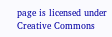page is licensed under Creative Commons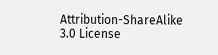Attribution-ShareAlike 3.0 License